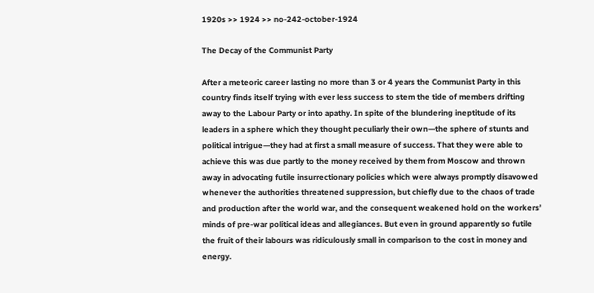1920s >> 1924 >> no-242-october-1924

The Decay of the Communist Party

After a meteoric career lasting no more than 3 or 4 years the Communist Party in this country finds itself trying with ever less success to stem the tide of members drifting away to the Labour Party or into apathy. In spite of the blundering ineptitude of its leaders in a sphere which they thought peculiarly their own—the sphere of stunts and political intrigue—they had at first a small measure of success. That they were able to achieve this was due partly to the money received by them from Moscow and thrown away in advocating futile insurrectionary policies which were always promptly disavowed whenever the authorities threatened suppression, but chiefly due to the chaos of trade and production after the world war, and the consequent weakened hold on the workers’ minds of pre-war political ideas and allegiances. But even in ground apparently so futile the fruit of their labours was ridiculously small in comparison to the cost in money and energy.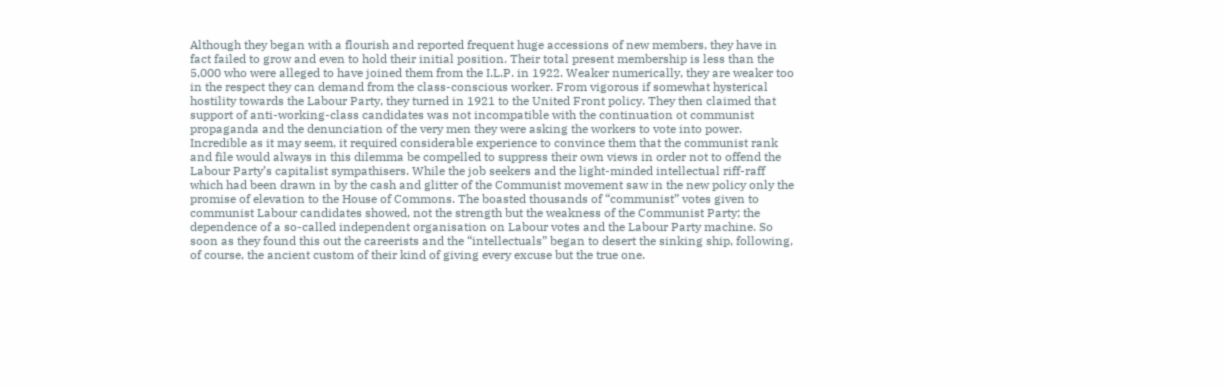Although they began with a flourish and reported frequent huge accessions of new members, they have in fact failed to grow and even to hold their initial position. Their total present membership is less than the 5,000 who were alleged to have joined them from the I.L.P. in 1922. Weaker numerically, they are weaker too in the respect they can demand from the class-conscious worker. From vigorous if somewhat hysterical hostility towards the Labour Party, they turned in 1921 to the United Front policy. They then claimed that support of anti-working-class candidates was not incompatible with the continuation ot communist propaganda and the denunciation of the very men they were asking the workers to vote into power. Incredible as it may seem, it required considerable experience to convince them that the communist rank and file would always in this dilemma be compelled to suppress their own views in order not to offend the Labour Party’s capitalist sympathisers. While the job seekers and the light-minded intellectual riff-raff which had been drawn in by the cash and glitter of the Communist movement saw in the new policy only the promise of elevation to the House of Commons. The boasted thousands of “communist” votes given to communist Labour candidates showed, not the strength but the weakness of the Communist Party; the dependence of a so-called independent organisation on Labour votes and the Labour Party machine. So soon as they found this out the careerists and the “intellectuals” began to desert the sinking ship, following, of course, the ancient custom of their kind of giving every excuse but the true one.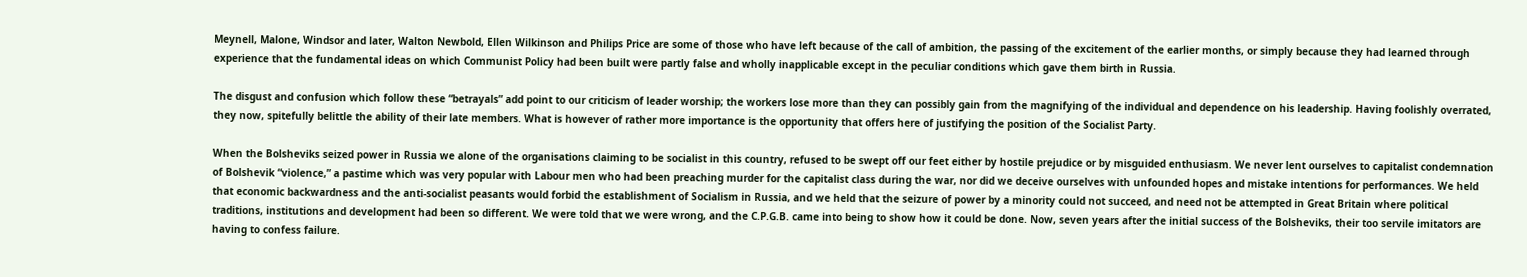Meynell, Malone, Windsor and later, Walton Newbold, Ellen Wilkinson and Philips Price are some of those who have left because of the call of ambition, the passing of the excitement of the earlier months, or simply because they had learned through experience that the fundamental ideas on which Communist Policy had been built were partly false and wholly inapplicable except in the peculiar conditions which gave them birth in Russia.

The disgust and confusion which follow these “betrayals” add point to our criticism of leader worship; the workers lose more than they can possibly gain from the magnifying of the individual and dependence on his leadership. Having foolishly overrated, they now, spitefully belittle the ability of their late members. What is however of rather more importance is the opportunity that offers here of justifying the position of the Socialist Party.

When the Bolsheviks seized power in Russia we alone of the organisations claiming to be socialist in this country, refused to be swept off our feet either by hostile prejudice or by misguided enthusiasm. We never lent ourselves to capitalist condemnation of Bolshevik “violence,” a pastime which was very popular with Labour men who had been preaching murder for the capitalist class during the war, nor did we deceive ourselves with unfounded hopes and mistake intentions for performances. We held that economic backwardness and the anti-socialist peasants would forbid the establishment of Socialism in Russia, and we held that the seizure of power by a minority could not succeed, and need not be attempted in Great Britain where political traditions, institutions and development had been so different. We were told that we were wrong, and the C.P.G.B. came into being to show how it could be done. Now, seven years after the initial success of the Bolsheviks, their too servile imitators are having to confess failure.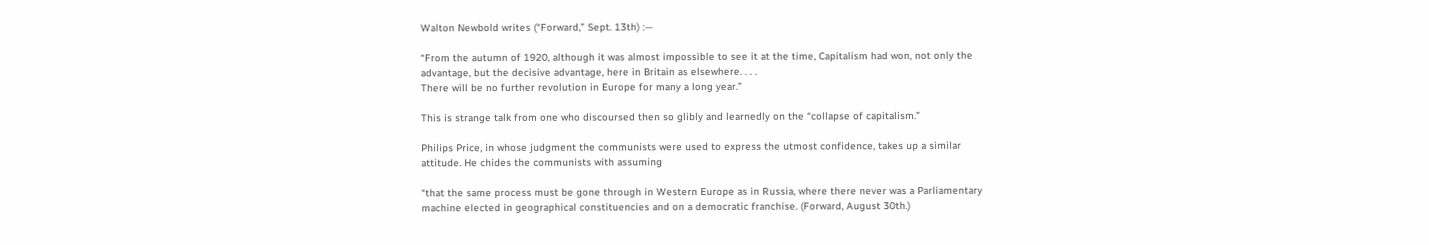Walton Newbold writes (“Forward,” Sept. 13th) :—

“From the autumn of 1920, although it was almost impossible to see it at the time, Capitalism had won, not only the advantage, but the decisive advantage, here in Britain as elsewhere. . . .
There will be no further revolution in Europe for many a long year.”

This is strange talk from one who discoursed then so glibly and learnedly on the “collapse of capitalism.”

Philips Price, in whose judgment the communists were used to express the utmost confidence, takes up a similar attitude. He chides the communists with assuming

“that the same process must be gone through in Western Europe as in Russia, where there never was a Parliamentary machine elected in geographical constituencies and on a democratic franchise. (Forward, August 30th.)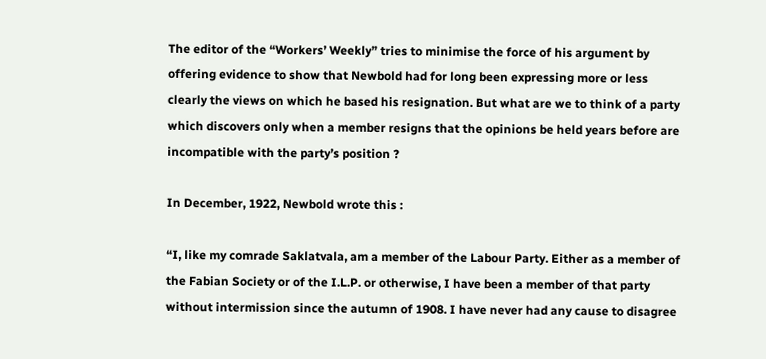The editor of the “Workers’ Weekly” tries to minimise the force of his argument by offering evidence to show that Newbold had for long been expressing more or less clearly the views on which he based his resignation. But what are we to think of a party which discovers only when a member resigns that the opinions be held years before are incompatible with the party’s position ?

In December, 1922, Newbold wrote this :

“I, like my comrade Saklatvala, am a member of the Labour Party. Either as a member of the Fabian Society or of the I.L.P. or otherwise, I have been a member of that party without intermission since the autumn of 1908. I have never had any cause to disagree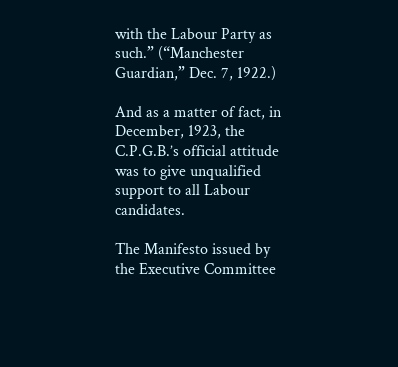with the Labour Party as such.” (“Manchester Guardian,” Dec. 7, 1922.)

And as a matter of fact, in December, 1923, the C.P.G.B.’s official attitude was to give unqualified support to all Labour candidates.

The Manifesto issued by the Executive Committee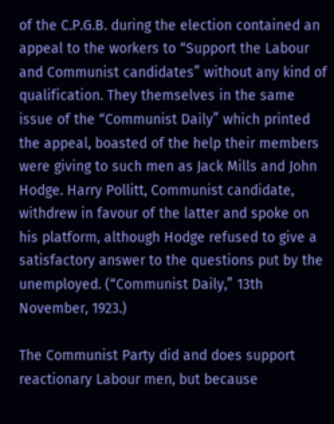of the C.P.G.B. during the election contained an appeal to the workers to “Support the Labour and Communist candidates” without any kind of qualification. They themselves in the same issue of the “Communist Daily” which printed the appeal, boasted of the help their members were giving to such men as Jack Mills and John Hodge. Harry Pollitt, Communist candidate, withdrew in favour of the latter and spoke on his platform, although Hodge refused to give a satisfactory answer to the questions put by the unemployed. (“Communist Daily,” 13th November, 1923.)

The Communist Party did and does support reactionary Labour men, but because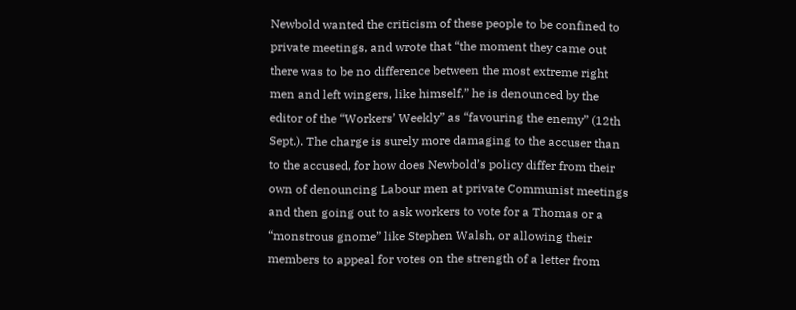Newbold wanted the criticism of these people to be confined to private meetings, and wrote that “the moment they came out there was to be no difference between the most extreme right men and left wingers, like himself,” he is denounced by the editor of the “Workers’ Weekly” as “favouring the enemy” (12th Sept.). The charge is surely more damaging to the accuser than to the accused, for how does Newbold’s policy differ from their own of denouncing Labour men at private Communist meetings and then going out to ask workers to vote for a Thomas or a “monstrous gnome” like Stephen Walsh, or allowing their members to appeal for votes on the strength of a letter from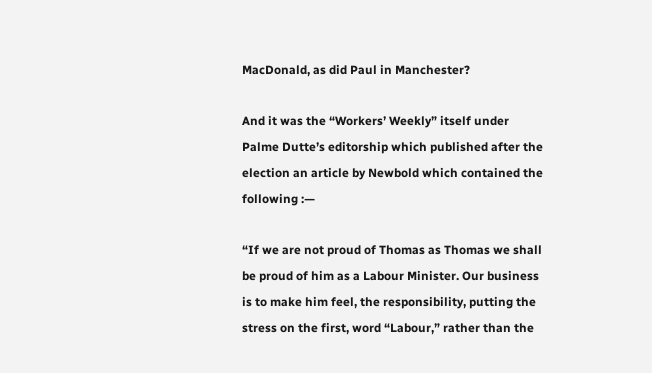MacDonald, as did Paul in Manchester?

And it was the “Workers’ Weekly” itself under Palme Dutte’s editorship which published after the election an article by Newbold which contained the following :—

“If we are not proud of Thomas as Thomas we shall be proud of him as a Labour Minister. Our business is to make him feel, the responsibility, putting the stress on the first, word “Labour,” rather than the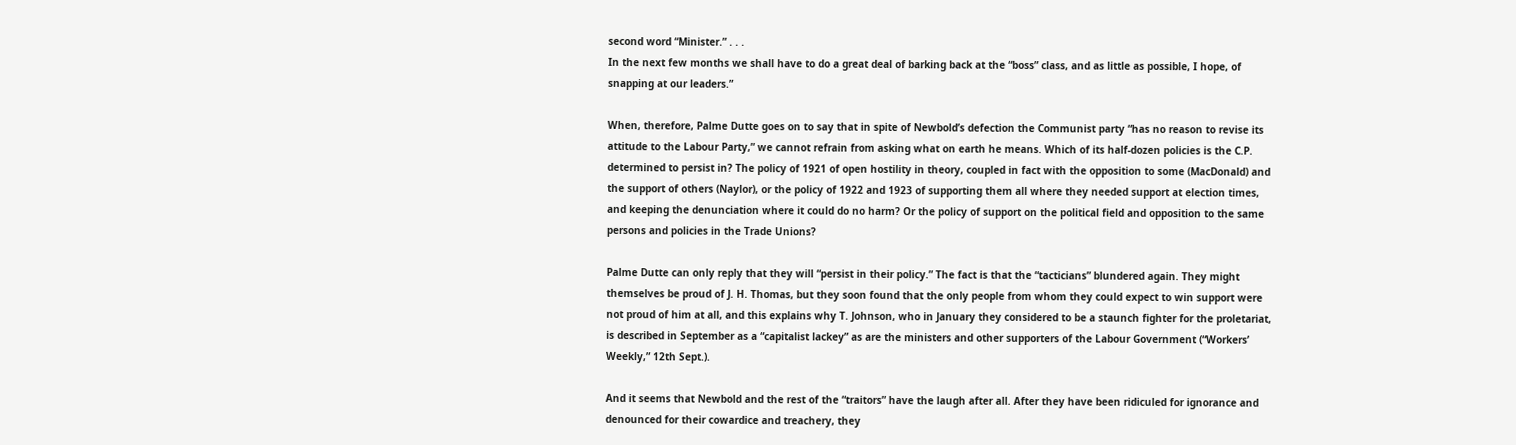second word “Minister.” . . .
In the next few months we shall have to do a great deal of barking back at the “boss” class, and as little as possible, I hope, of snapping at our leaders.”

When, therefore, Palme Dutte goes on to say that in spite of Newbold’s defection the Communist party “has no reason to revise its attitude to the Labour Party,” we cannot refrain from asking what on earth he means. Which of its half-dozen policies is the C.P. determined to persist in? The policy of 1921 of open hostility in theory, coupled in fact with the opposition to some (MacDonald) and the support of others (Naylor), or the policy of 1922 and 1923 of supporting them all where they needed support at election times, and keeping the denunciation where it could do no harm? Or the policy of support on the political field and opposition to the same persons and policies in the Trade Unions?

Palme Dutte can only reply that they will “persist in their policy.” The fact is that the “tacticians” blundered again. They might themselves be proud of J. H. Thomas, but they soon found that the only people from whom they could expect to win support were not proud of him at all, and this explains why T. Johnson, who in January they considered to be a staunch fighter for the proletariat, is described in September as a “capitalist lackey” as are the ministers and other supporters of the Labour Government (“Workers’ Weekly,” 12th Sept.).

And it seems that Newbold and the rest of the “traitors” have the laugh after all. After they have been ridiculed for ignorance and denounced for their cowardice and treachery, they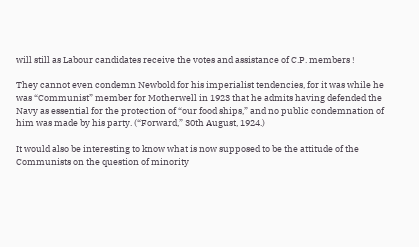will still as Labour candidates receive the votes and assistance of C.P. members !

They cannot even condemn Newbold for his imperialist tendencies, for it was while he was “Communist” member for Motherwell in 1923 that he admits having defended the Navy as essential for the protection of “our food ships,” and no public condemnation of him was made by his party. (“Forward,” 30th August, 1924.)

It would also be interesting to know what is now supposed to be the attitude of the Communists on the question of minority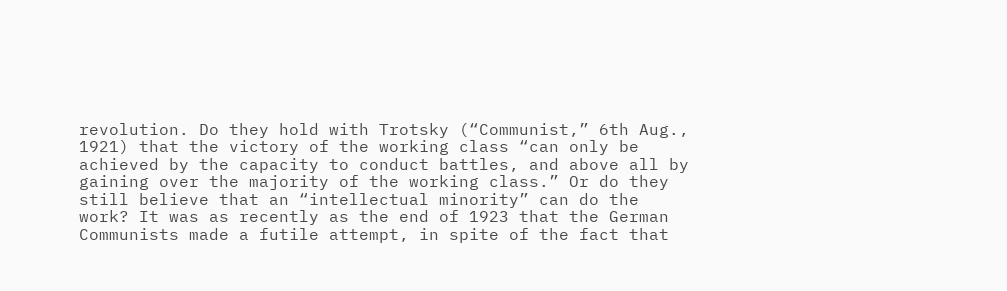revolution. Do they hold with Trotsky (“Communist,” 6th Aug., 1921) that the victory of the working class “can only be achieved by the capacity to conduct battles, and above all by gaining over the majority of the working class.” Or do they still believe that an “intellectual minority” can do the work? It was as recently as the end of 1923 that the German Communists made a futile attempt, in spite of the fact that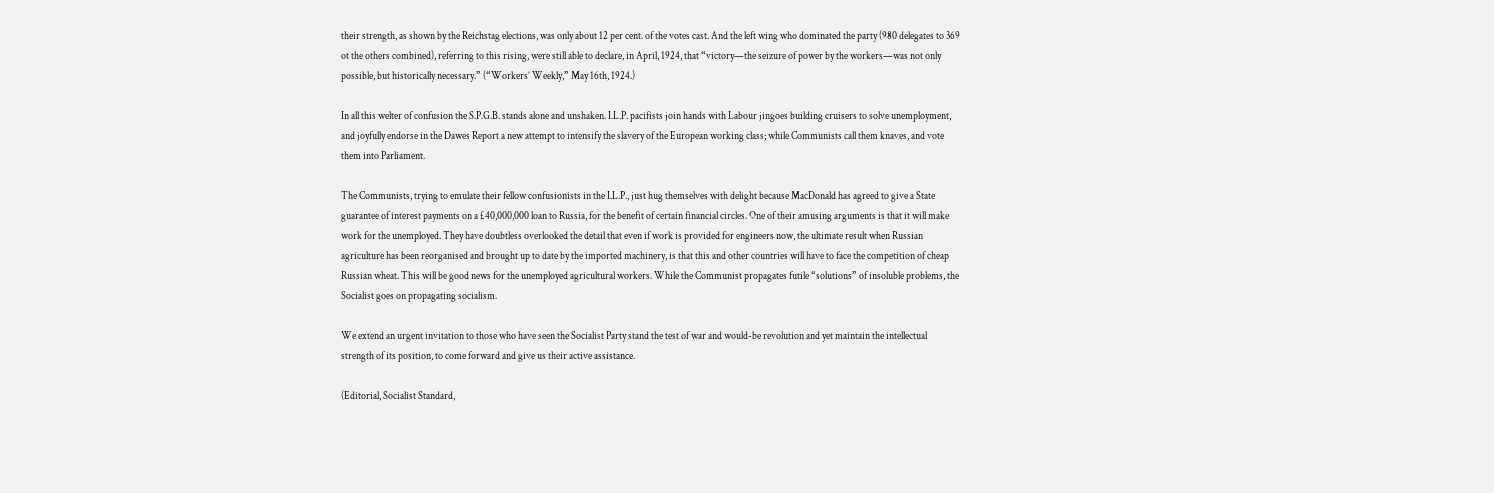their strength, as shown by the Reichstag elections, was only about 12 per cent. of the votes cast. And the left wing who dominated the party (980 delegates to 369 ot the others combined), referring to this rising, were still able to declare, in April, 1924, that “victory—the seizure of power by the workers—was not only possible, but historically necessary.” (“Workers’ Weekly,” May 16th, 1924.)

In all this welter of confusion the S.P.G.B. stands alone and unshaken. I.L.P. pacifists join hands with Labour jingoes building cruisers to solve unemployment, and joyfully endorse in the Dawes Report a new attempt to intensify the slavery of the European working class; while Communists call them knaves, and vote them into Parliament.

The Communists, trying to emulate their fellow confusionists in the I.L.P., just hug themselves with delight because MacDonald has agreed to give a State guarantee of interest payments on a £40,000,000 loan to Russia, for the benefit of certain financial circles. One of their amusing arguments is that it will make work for the unemployed. They have doubtless overlooked the detail that even if work is provided for engineers now, the ultimate result when Russian agriculture has been reorganised and brought up to date by the imported machinery, is that this and other countries will have to face the competition of cheap Russian wheat. This will be good news for the unemployed agricultural workers. While the Communist propagates futile “solutions” of insoluble problems, the Socialist goes on propagating socialism.

We extend an urgent invitation to those who have seen the Socialist Party stand the test of war and would-be revolution and yet maintain the intellectual strength of its position, to come forward and give us their active assistance.

(Editorial, Socialist Standard,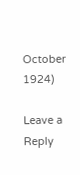October 1924)

Leave a Reply